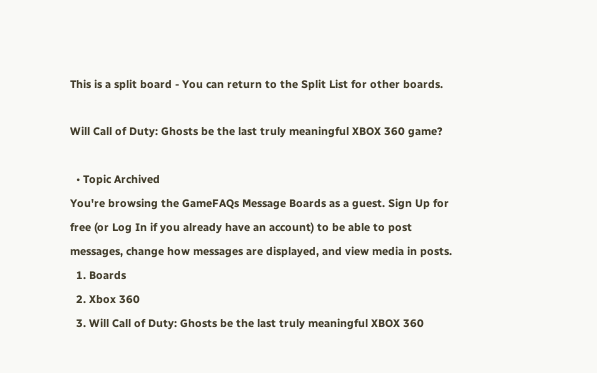This is a split board - You can return to the Split List for other boards.

Will Call of Duty: Ghosts be the last truly meaningful XBOX 360 game?

  • Topic Archived
You're browsing the GameFAQs Message Boards as a guest. Sign Up for free (or Log In if you already have an account) to be able to post messages, change how messages are displayed, and view media in posts.
  1. Boards
  2. Xbox 360
  3. Will Call of Duty: Ghosts be the last truly meaningful XBOX 360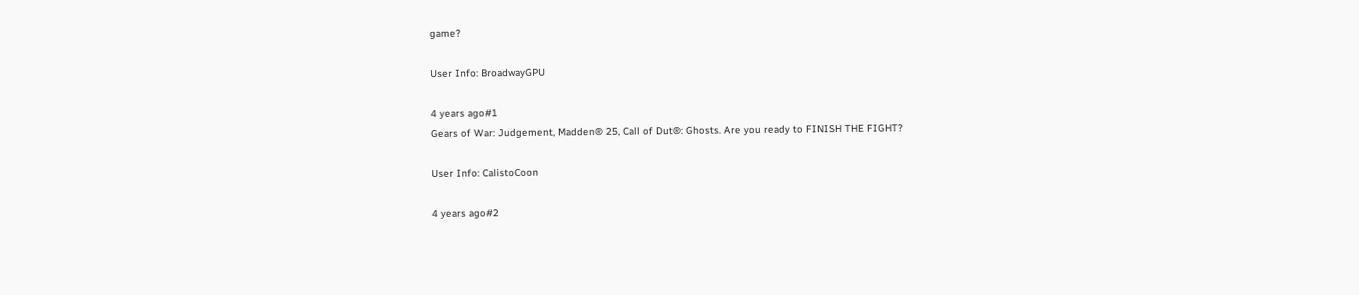game?

User Info: BroadwayGPU

4 years ago#1
Gears of War: Judgement, Madden® 25, Call of Dut®: Ghosts. Are you ready to FINISH THE FIGHT?

User Info: CalistoCoon

4 years ago#2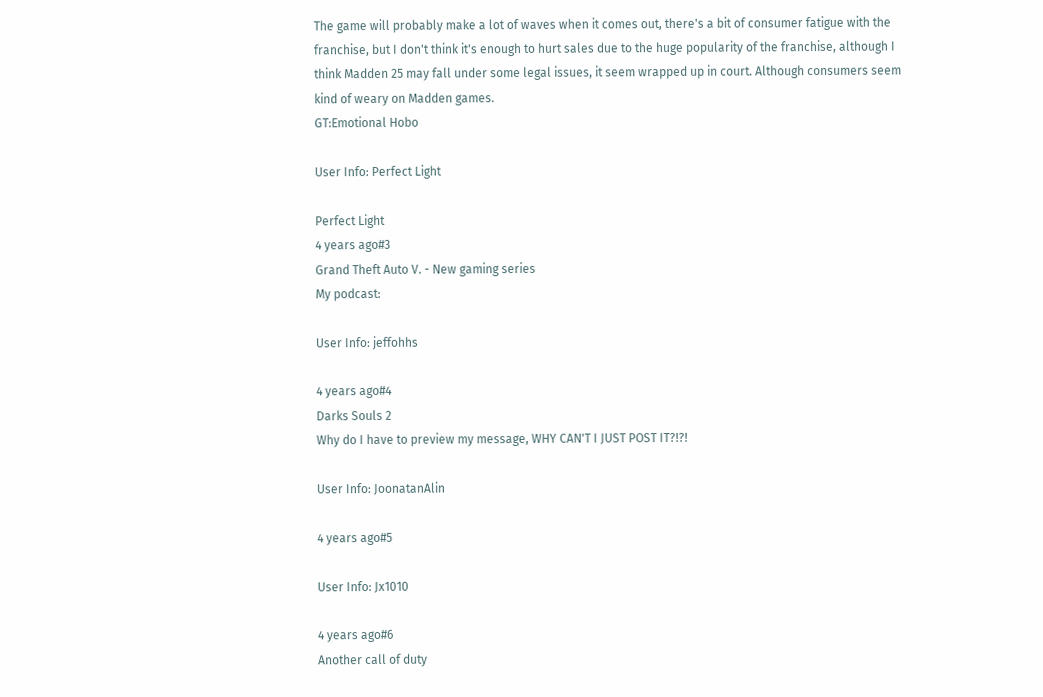The game will probably make a lot of waves when it comes out, there's a bit of consumer fatigue with the franchise, but I don't think it's enough to hurt sales due to the huge popularity of the franchise, although I think Madden 25 may fall under some legal issues, it seem wrapped up in court. Although consumers seem kind of weary on Madden games.
GT:Emotional Hobo

User Info: Perfect Light

Perfect Light
4 years ago#3
Grand Theft Auto V. - New gaming series
My podcast:

User Info: jeffohhs

4 years ago#4
Darks Souls 2
Why do I have to preview my message, WHY CAN'T I JUST POST IT?!?!

User Info: JoonatanAlin

4 years ago#5

User Info: Jx1010

4 years ago#6
Another call of duty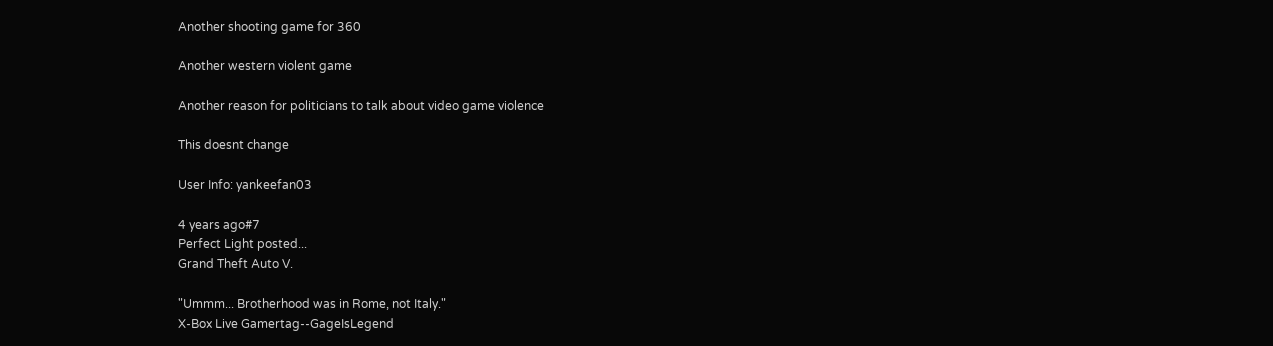Another shooting game for 360

Another western violent game

Another reason for politicians to talk about video game violence

This doesnt change

User Info: yankeefan03

4 years ago#7
Perfect Light posted...
Grand Theft Auto V.

"Ummm... Brotherhood was in Rome, not Italy."
X-Box Live Gamertag--GageIsLegend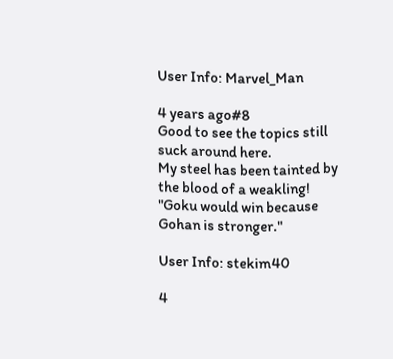User Info: Marvel_Man

4 years ago#8
Good to see the topics still suck around here.
My steel has been tainted by the blood of a weakling!
"Goku would win because Gohan is stronger."

User Info: stekim40

4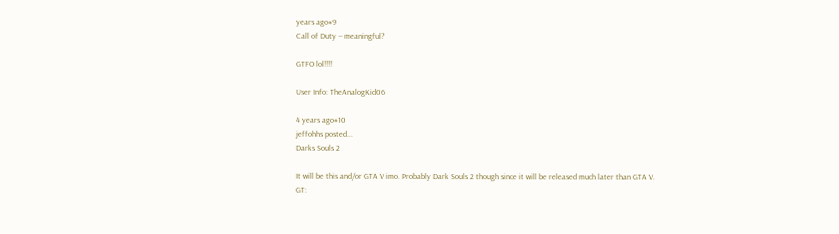years ago#9
Call of Duty -- meaningful?

GTFO lol!!!!

User Info: TheAnalogKid06

4 years ago#10
jeffohhs posted...
Darks Souls 2

It will be this and/or GTA V imo. Probably Dark Souls 2 though since it will be released much later than GTA V.
GT: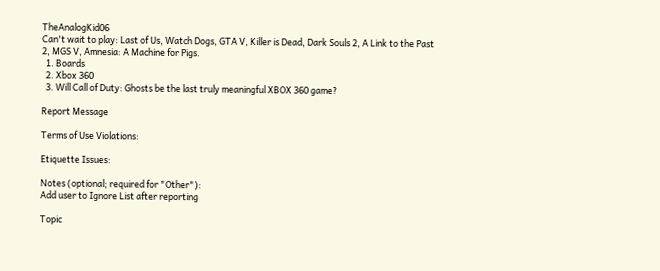TheAnalogKid06
Can't wait to play: Last of Us, Watch Dogs, GTA V, Killer is Dead, Dark Souls 2, A Link to the Past 2, MGS V, Amnesia: A Machine for Pigs.
  1. Boards
  2. Xbox 360
  3. Will Call of Duty: Ghosts be the last truly meaningful XBOX 360 game?

Report Message

Terms of Use Violations:

Etiquette Issues:

Notes (optional; required for "Other"):
Add user to Ignore List after reporting

Topic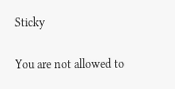Sticky

You are not allowed to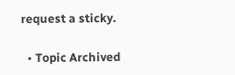request a sticky.

  • Topic Archived